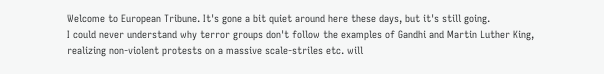Welcome to European Tribune. It's gone a bit quiet around here these days, but it's still going.
I could never understand why terror groups don't follow the examples of Gandhi and Martin Luther King, realizing non-violent protests on a massive scale-striles etc. will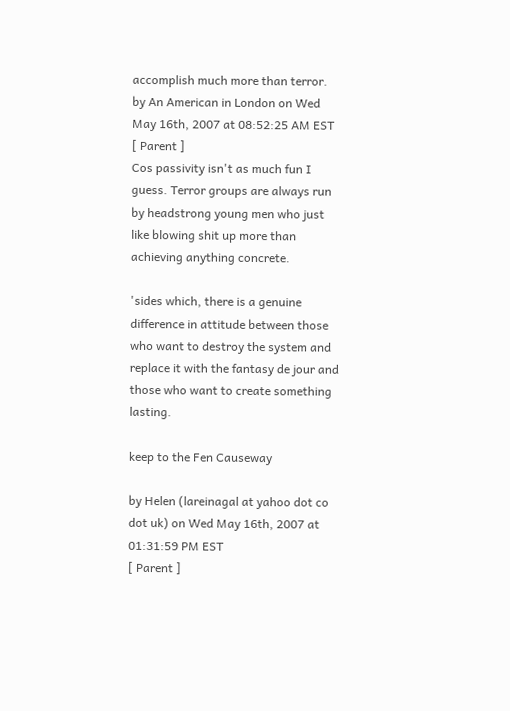accomplish much more than terror.
by An American in London on Wed May 16th, 2007 at 08:52:25 AM EST
[ Parent ]
Cos passivity isn't as much fun I guess. Terror groups are always run by headstrong young men who just like blowing shit up more than achieving anything concrete.

'sides which, there is a genuine difference in attitude between those who want to destroy the system and replace it with the fantasy de jour and those who want to create something lasting.

keep to the Fen Causeway

by Helen (lareinagal at yahoo dot co dot uk) on Wed May 16th, 2007 at 01:31:59 PM EST
[ Parent ]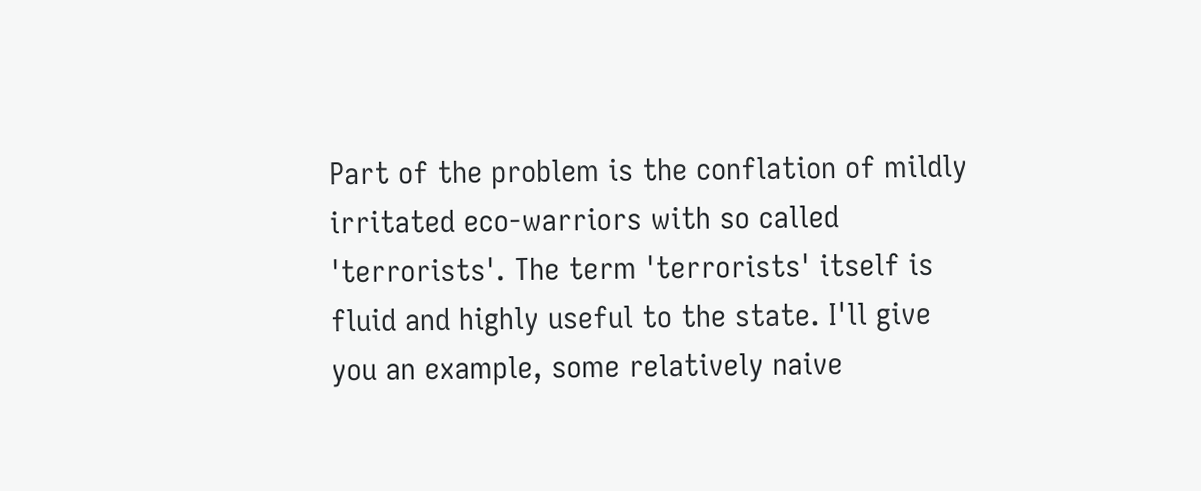Part of the problem is the conflation of mildly irritated eco-warriors with so called 'terrorists'. The term 'terrorists' itself is fluid and highly useful to the state. I'll give you an example, some relatively naive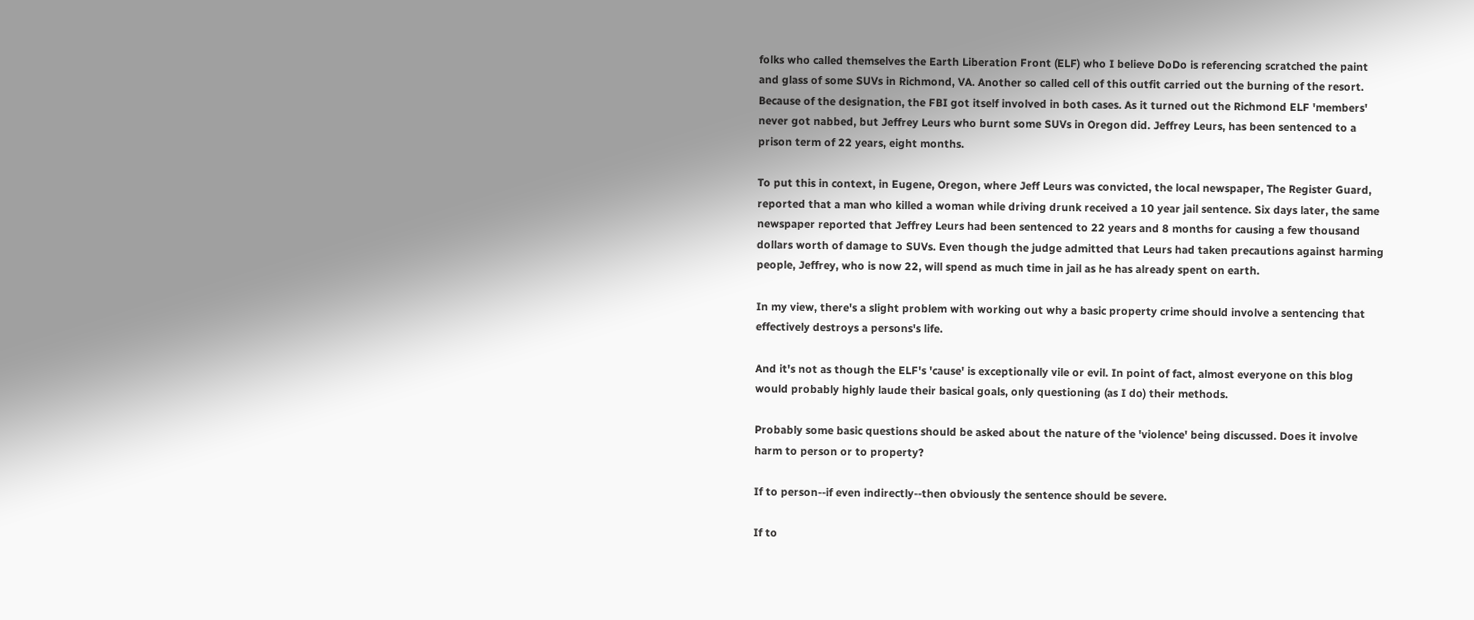folks who called themselves the Earth Liberation Front (ELF) who I believe DoDo is referencing scratched the paint and glass of some SUVs in Richmond, VA. Another so called cell of this outfit carried out the burning of the resort. Because of the designation, the FBI got itself involved in both cases. As it turned out the Richmond ELF 'members' never got nabbed, but Jeffrey Leurs who burnt some SUVs in Oregon did. Jeffrey Leurs, has been sentenced to a prison term of 22 years, eight months.

To put this in context, in Eugene, Oregon, where Jeff Leurs was convicted, the local newspaper, The Register Guard, reported that a man who killed a woman while driving drunk received a 10 year jail sentence. Six days later, the same newspaper reported that Jeffrey Leurs had been sentenced to 22 years and 8 months for causing a few thousand dollars worth of damage to SUVs. Even though the judge admitted that Leurs had taken precautions against harming people, Jeffrey, who is now 22, will spend as much time in jail as he has already spent on earth.

In my view, there's a slight problem with working out why a basic property crime should involve a sentencing that effectively destroys a persons's life.

And it's not as though the ELF's 'cause' is exceptionally vile or evil. In point of fact, almost everyone on this blog would probably highly laude their basical goals, only questioning (as I do) their methods.

Probably some basic questions should be asked about the nature of the 'violence' being discussed. Does it involve harm to person or to property?

If to person--if even indirectly--then obviously the sentence should be severe.

If to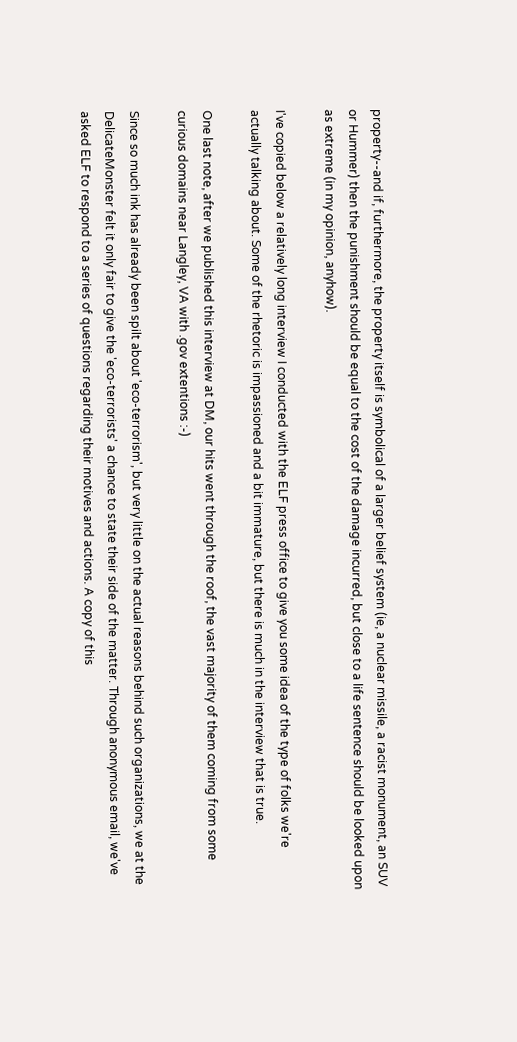property--and if, furthermore, the property itself is symbolical of a larger belief system (ie, a nuclear missile, a racist monument, an SUV or Hummer) then the punishment should be equal to the cost of the damage incurred, but close to a life sentence should be looked upon as extreme (in my opinion, anyhow).

I've copied below a relatively long interview I conducted with the ELF press office to give you some idea of the type of folks we're actually talking about. Some of the rhetoric is impassioned and a bit immature, but there is much in the interview that is true.

One last note, after we published this interview at DM, our hits went through the roof, the vast majority of them coming from some curious domains near Langley, VA with .gov extentions :-)

Since so much ink has already been spilt about 'eco-terrorism', but very little on the actual reasons behind such organizations, we at the DelicateMonster felt it only fair to give the 'eco-terrorists' a chance to state their side of the matter. Through anonymous email, we've asked ELF to respond to a series of questions regarding their motives and actions. A copy of this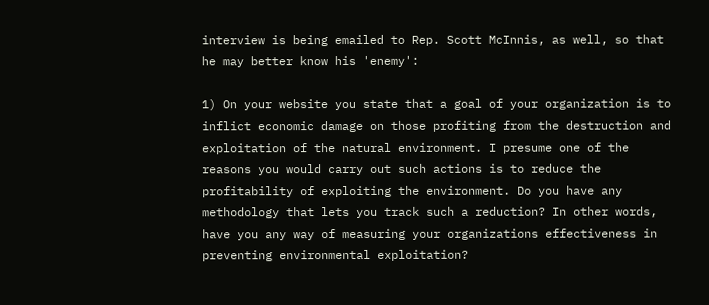interview is being emailed to Rep. Scott McInnis, as well, so that he may better know his 'enemy':

1) On your website you state that a goal of your organization is to
inflict economic damage on those profiting from the destruction and exploitation of the natural environment. I presume one of the reasons you would carry out such actions is to reduce the profitability of exploiting the environment. Do you have any methodology that lets you track such a reduction? In other words, have you any way of measuring your organizations effectiveness in preventing environmental exploitation?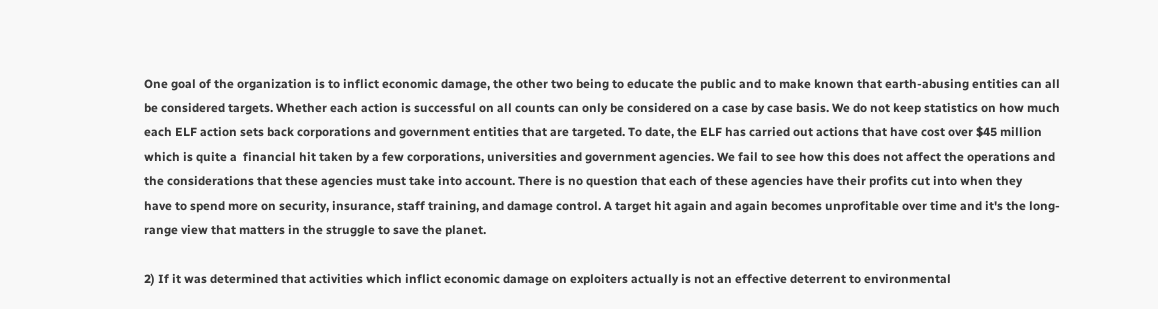One goal of the organization is to inflict economic damage, the other two being to educate the public and to make known that earth-abusing entities can all be considered targets. Whether each action is successful on all counts can only be considered on a case by case basis. We do not keep statistics on how much each ELF action sets back corporations and government entities that are targeted. To date, the ELF has carried out actions that have cost over $45 million which is quite a  financial hit taken by a few corporations, universities and government agencies. We fail to see how this does not affect the operations and the considerations that these agencies must take into account. There is no question that each of these agencies have their profits cut into when they
have to spend more on security, insurance, staff training, and damage control. A target hit again and again becomes unprofitable over time and it's the long-range view that matters in the struggle to save the planet.

2) If it was determined that activities which inflict economic damage on exploiters actually is not an effective deterrent to environmental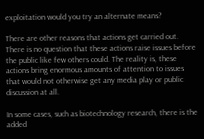exploitation would you try an alternate means?

There are other reasons that actions get carried out. There is no question that these actions raise issues before the public like few others could. The reality is, these actions bring enormous amounts of attention to issues that would not otherwise get any media play or public discussion at all.

In some cases, such as biotechnology research, there is the added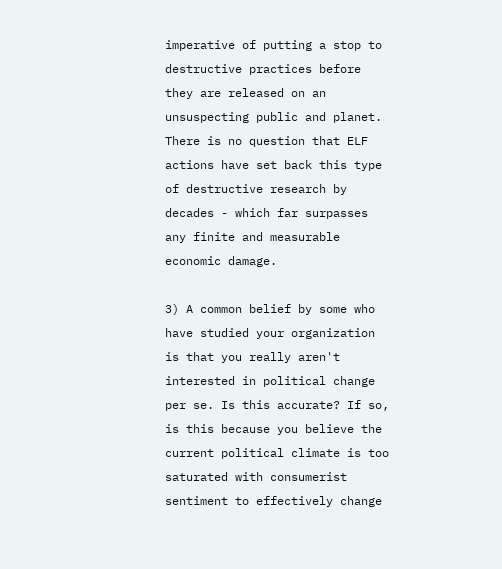imperative of putting a stop to destructive practices before they are released on an unsuspecting public and planet. There is no question that ELF actions have set back this type of destructive research by decades - which far surpasses any finite and measurable economic damage.

3) A common belief by some who have studied your organization is that you really aren't interested in political change per se. Is this accurate? If so, is this because you believe the current political climate is too saturated with consumerist sentiment to effectively change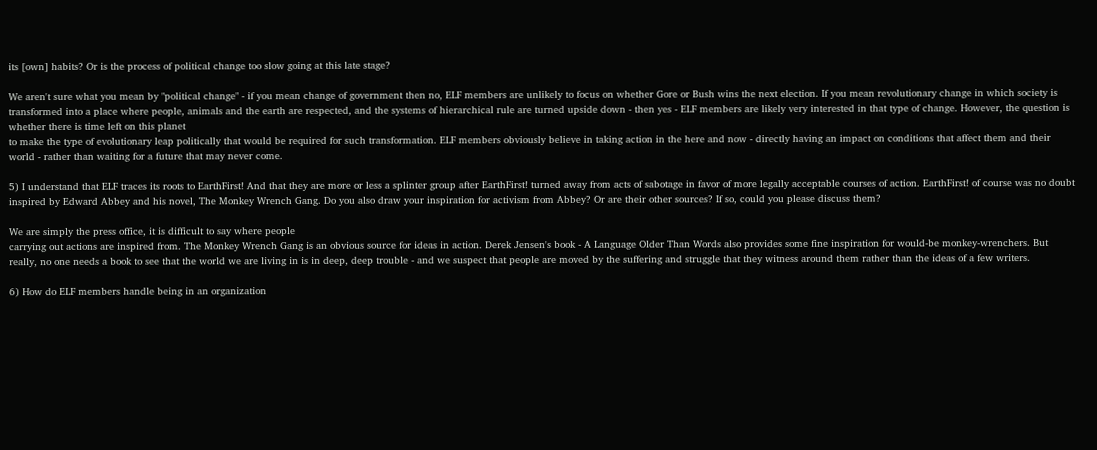its [own] habits? Or is the process of political change too slow going at this late stage?

We aren't sure what you mean by "political change" - if you mean change of government then no, ELF members are unlikely to focus on whether Gore or Bush wins the next election. If you mean revolutionary change in which society is transformed into a place where people, animals and the earth are respected, and the systems of hierarchical rule are turned upside down - then yes - ELF members are likely very interested in that type of change. However, the question is whether there is time left on this planet
to make the type of evolutionary leap politically that would be required for such transformation. ELF members obviously believe in taking action in the here and now - directly having an impact on conditions that affect them and their world - rather than waiting for a future that may never come.

5) I understand that ELF traces its roots to EarthFirst! And that they are more or less a splinter group after EarthFirst! turned away from acts of sabotage in favor of more legally acceptable courses of action. EarthFirst! of course was no doubt inspired by Edward Abbey and his novel, The Monkey Wrench Gang. Do you also draw your inspiration for activism from Abbey? Or are their other sources? If so, could you please discuss them?

We are simply the press office, it is difficult to say where people
carrying out actions are inspired from. The Monkey Wrench Gang is an obvious source for ideas in action. Derek Jensen's book - A Language Older Than Words also provides some fine inspiration for would-be monkey-wrenchers. But really, no one needs a book to see that the world we are living in is in deep, deep trouble - and we suspect that people are moved by the suffering and struggle that they witness around them rather than the ideas of a few writers.

6) How do ELF members handle being in an organization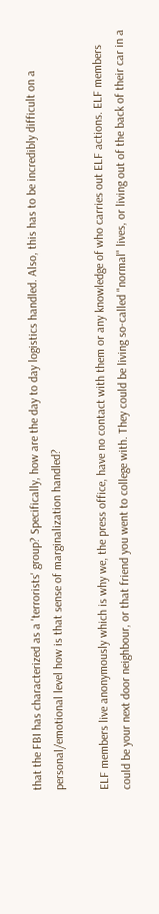that the FBI has characterized as a 'terrorists' group? Specifically, how are the day to day logistics handled. Also, this has to be incredibly difficult on a personal/emotional level how is that sense of marginalization handled?

ELF members live anonymously which is why we, the press office, have no contact with them or any knowledge of who carries out ELF actions. ELF members could be your next door neighbour, or that friend you went to college with. They could be living so-called "normal" lives, or living out of the back of their car in a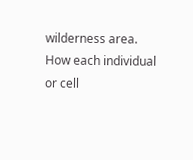wilderness area. How each individual or cell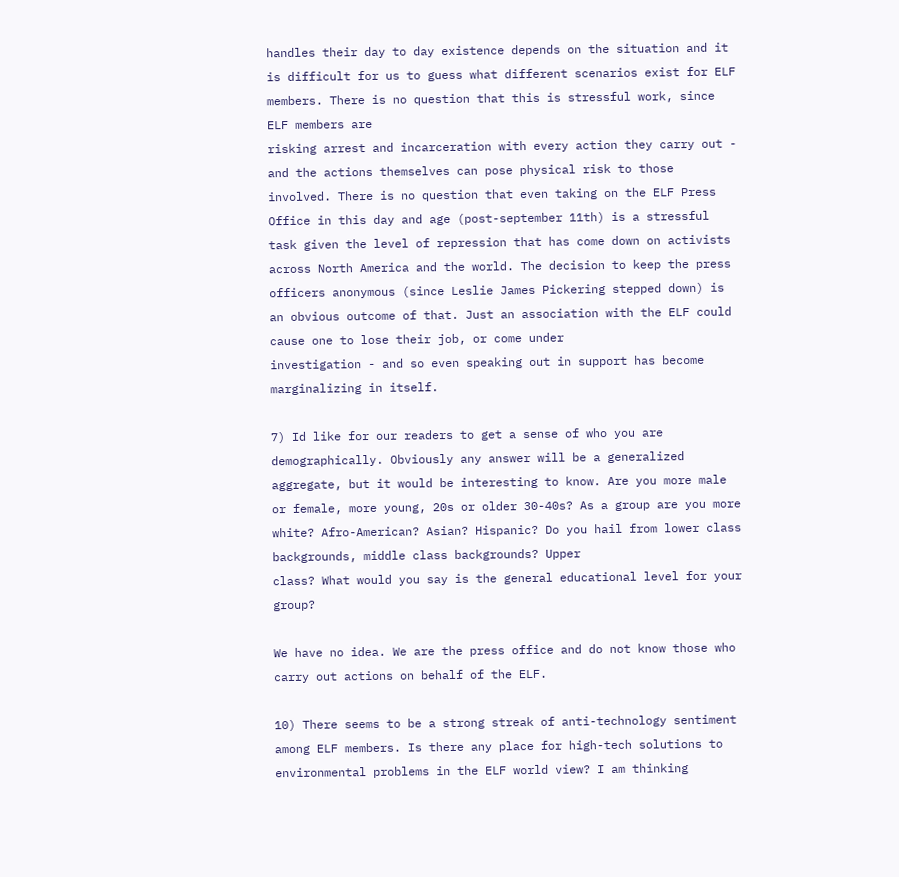handles their day to day existence depends on the situation and it is difficult for us to guess what different scenarios exist for ELF members. There is no question that this is stressful work, since ELF members are
risking arrest and incarceration with every action they carry out - and the actions themselves can pose physical risk to those involved. There is no question that even taking on the ELF Press Office in this day and age (post-september 11th) is a stressful task given the level of repression that has come down on activists across North America and the world. The decision to keep the press officers anonymous (since Leslie James Pickering stepped down) is an obvious outcome of that. Just an association with the ELF could cause one to lose their job, or come under
investigation - and so even speaking out in support has become
marginalizing in itself.

7) Id like for our readers to get a sense of who you are demographically. Obviously any answer will be a generalized aggregate, but it would be interesting to know. Are you more male or female, more young, 20s or older 30-40s? As a group are you more white? Afro-American? Asian? Hispanic? Do you hail from lower class backgrounds, middle class backgrounds? Upper
class? What would you say is the general educational level for your group?

We have no idea. We are the press office and do not know those who carry out actions on behalf of the ELF.

10) There seems to be a strong streak of anti-technology sentiment among ELF members. Is there any place for high-tech solutions to environmental problems in the ELF world view? I am thinking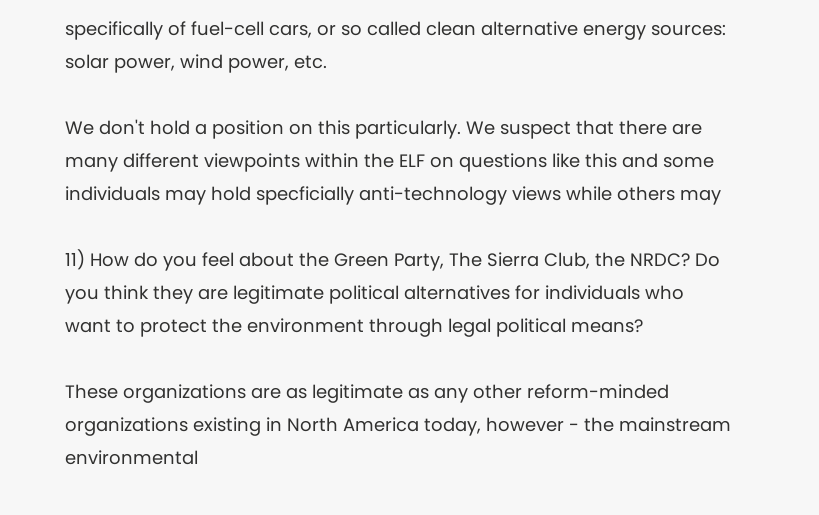specifically of fuel-cell cars, or so called clean alternative energy sources: solar power, wind power, etc.

We don't hold a position on this particularly. We suspect that there are many different viewpoints within the ELF on questions like this and some
individuals may hold specficially anti-technology views while others may

11) How do you feel about the Green Party, The Sierra Club, the NRDC? Do
you think they are legitimate political alternatives for individuals who
want to protect the environment through legal political means?

These organizations are as legitimate as any other reform-minded
organizations existing in North America today, however - the mainstream
environmental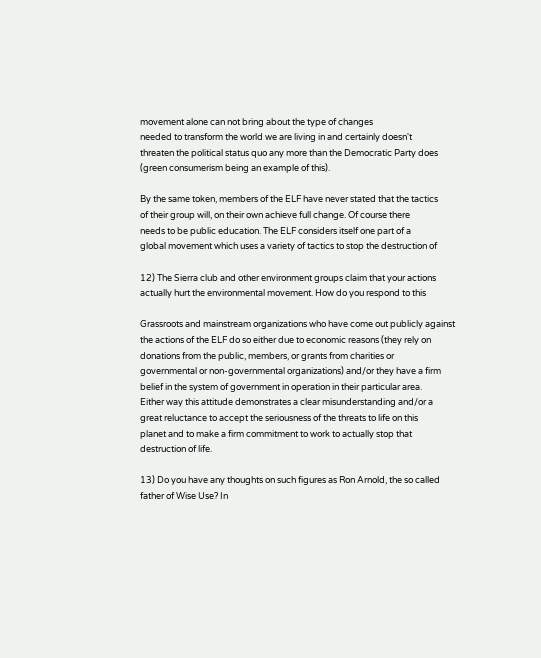movement alone can not bring about the type of changes
needed to transform the world we are living in and certainly doesn't
threaten the political status quo any more than the Democratic Party does
(green consumerism being an example of this).

By the same token, members of the ELF have never stated that the tactics
of their group will, on their own achieve full change. Of course there
needs to be public education. The ELF considers itself one part of a
global movement which uses a variety of tactics to stop the destruction of

12) The Sierra club and other environment groups claim that your actions
actually hurt the environmental movement. How do you respond to this

Grassroots and mainstream organizations who have come out publicly against
the actions of the ELF do so either due to economic reasons (they rely on
donations from the public, members, or grants from charities or
governmental or non-governmental organizations) and/or they have a firm
belief in the system of government in operation in their particular area.
Either way this attitude demonstrates a clear misunderstanding and/or a
great reluctance to accept the seriousness of the threats to life on this
planet and to make a firm commitment to work to actually stop that
destruction of life.

13) Do you have any thoughts on such figures as Ron Arnold, the so called
father of Wise Use? In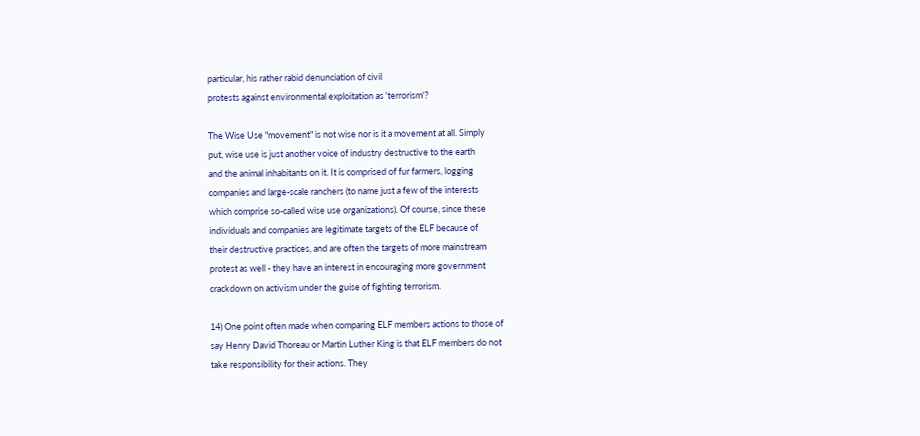particular, his rather rabid denunciation of civil
protests against environmental exploitation as 'terrorism'?

The Wise Use "movement" is not wise nor is it a movement at all. Simply
put, wise use is just another voice of industry destructive to the earth
and the animal inhabitants on it. It is comprised of fur farmers, logging
companies and large-scale ranchers (to name just a few of the interests
which comprise so-called wise use organizations). Of course, since these
individuals and companies are legitimate targets of the ELF because of
their destructive practices, and are often the targets of more mainstream
protest as well - they have an interest in encouraging more government
crackdown on activism under the guise of fighting terrorism.

14) One point often made when comparing ELF members actions to those of
say Henry David Thoreau or Martin Luther King is that ELF members do not
take responsibility for their actions. They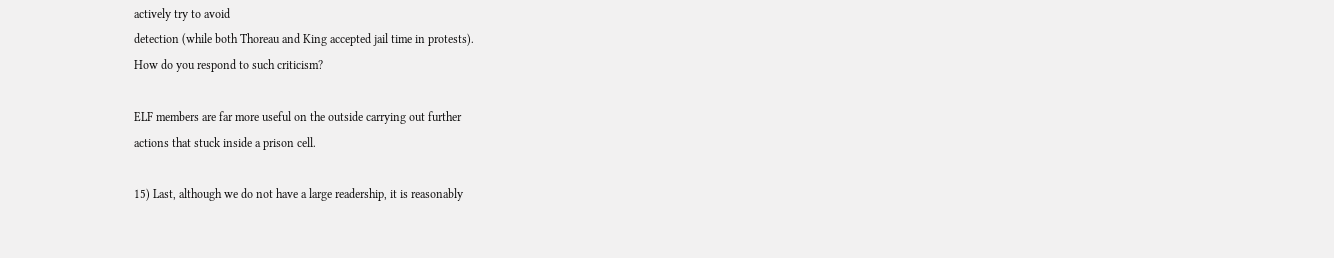actively try to avoid
detection (while both Thoreau and King accepted jail time in protests).
How do you respond to such criticism?

ELF members are far more useful on the outside carrying out further
actions that stuck inside a prison cell.

15) Last, although we do not have a large readership, it is reasonably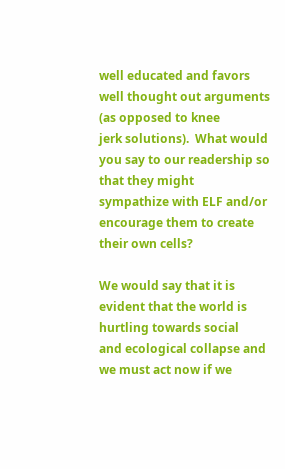well educated and favors well thought out arguments (as opposed to knee
jerk solutions).  What would you say to our readership so that they might
sympathize with ELF and/or encourage them to create their own cells?

We would say that it is evident that the world is hurtling towards social
and ecological collapse and we must act now if we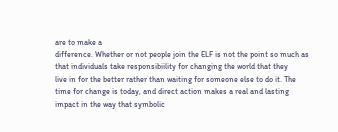are to make a
difference. Whether or not people join the ELF is not the point so much as
that individuals take responsibiility for changing the world that they
live in for the better rather than waiting for someone else to do it. The
time for change is today, and direct action makes a real and lasting
impact in the way that symbolic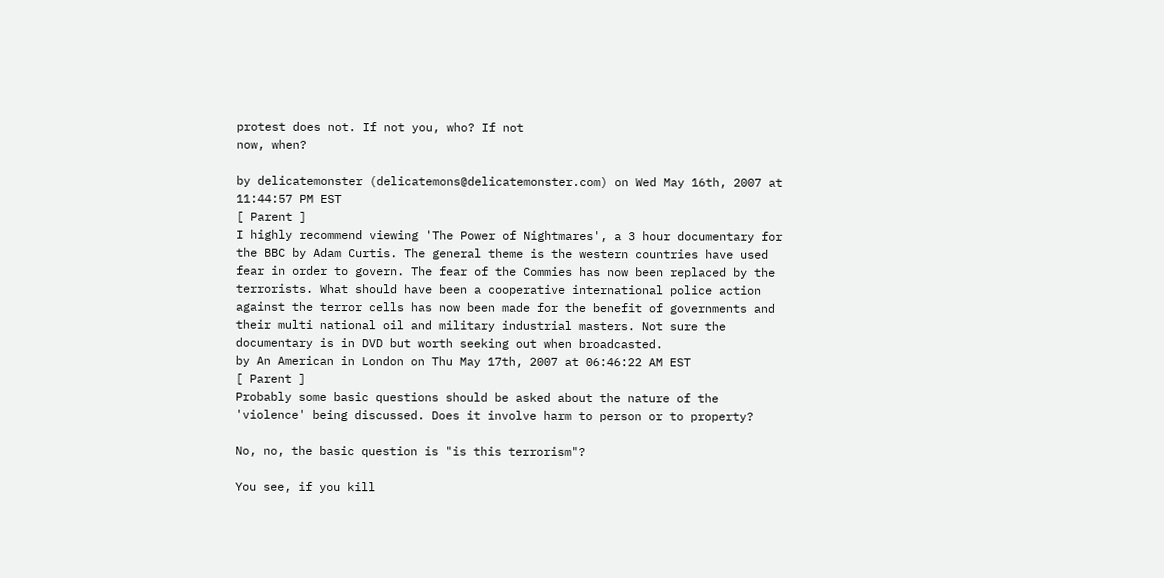protest does not. If not you, who? If not
now, when?

by delicatemonster (delicatemons@delicatemonster.com) on Wed May 16th, 2007 at 11:44:57 PM EST
[ Parent ]
I highly recommend viewing 'The Power of Nightmares', a 3 hour documentary for the BBC by Adam Curtis. The general theme is the western countries have used fear in order to govern. The fear of the Commies has now been replaced by the terrorists. What should have been a cooperative international police action against the terror cells has now been made for the benefit of governments and their multi national oil and military industrial masters. Not sure the documentary is in DVD but worth seeking out when broadcasted.
by An American in London on Thu May 17th, 2007 at 06:46:22 AM EST
[ Parent ]
Probably some basic questions should be asked about the nature of the 'violence' being discussed. Does it involve harm to person or to property?

No, no, the basic question is "is this terrorism"?

You see, if you kill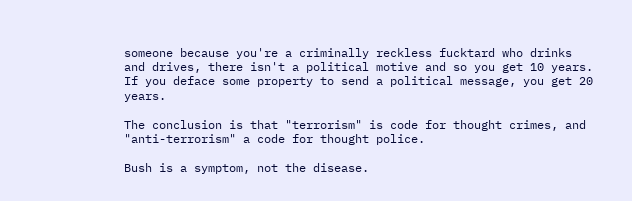someone because you're a criminally reckless fucktard who drinks and drives, there isn't a political motive and so you get 10 years. If you deface some property to send a political message, you get 20 years.

The conclusion is that "terrorism" is code for thought crimes, and "anti-terrorism" a code for thought police.

Bush is a symptom, not the disease.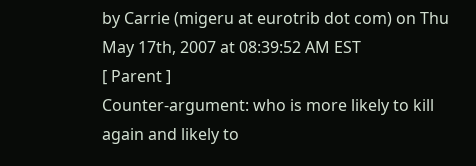by Carrie (migeru at eurotrib dot com) on Thu May 17th, 2007 at 08:39:52 AM EST
[ Parent ]
Counter-argument: who is more likely to kill again and likely to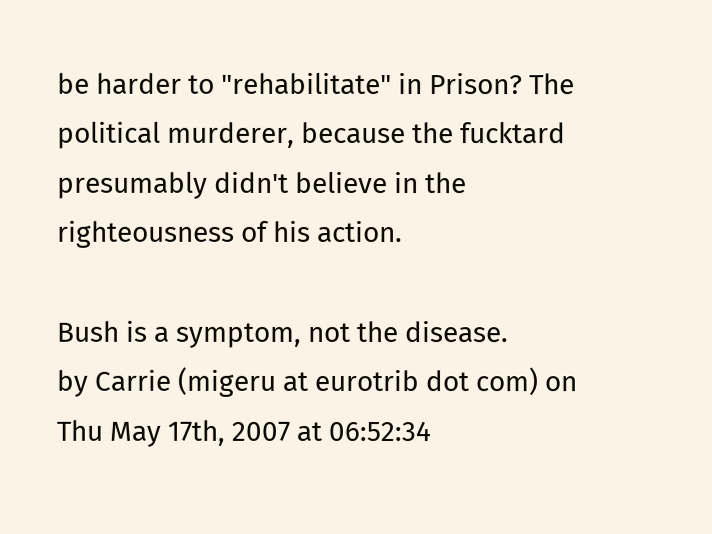be harder to "rehabilitate" in Prison? The political murderer, because the fucktard presumably didn't believe in the righteousness of his action.

Bush is a symptom, not the disease.
by Carrie (migeru at eurotrib dot com) on Thu May 17th, 2007 at 06:52:34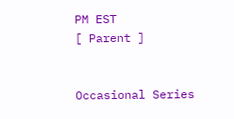PM EST
[ Parent ]


Occasional Series